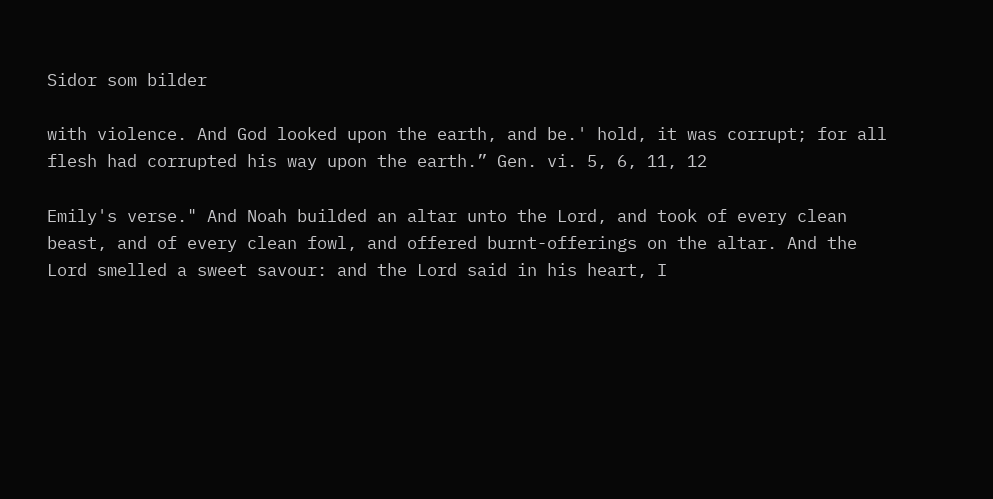Sidor som bilder

with violence. And God looked upon the earth, and be.' hold, it was corrupt; for all flesh had corrupted his way upon the earth.” Gen. vi. 5, 6, 11, 12

Emily's verse." And Noah builded an altar unto the Lord, and took of every clean beast, and of every clean fowl, and offered burnt-offerings on the altar. And the Lord smelled a sweet savour: and the Lord said in his heart, I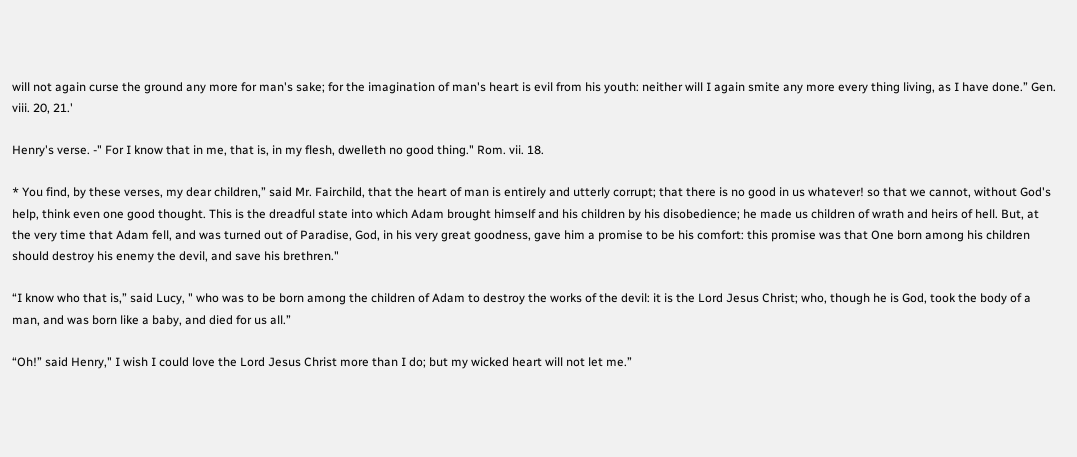will not again curse the ground any more for man's sake; for the imagination of man's heart is evil from his youth: neither will I again smite any more every thing living, as I have done.” Gen. viii. 20, 21.'

Henry's verse. -" For I know that in me, that is, in my flesh, dwelleth no good thing." Rom. vii. 18.

* You find, by these verses, my dear children,” said Mr. Fairchild, that the heart of man is entirely and utterly corrupt; that there is no good in us whatever! so that we cannot, without God's help, think even one good thought. This is the dreadful state into which Adam brought himself and his children by his disobedience; he made us children of wrath and heirs of hell. But, at the very time that Adam fell, and was turned out of Paradise, God, in his very great goodness, gave him a promise to be his comfort: this promise was that One born among his children should destroy his enemy the devil, and save his brethren."

“I know who that is,” said Lucy, " who was to be born among the children of Adam to destroy the works of the devil: it is the Lord Jesus Christ; who, though he is God, took the body of a man, and was born like a baby, and died for us all.”

“Oh!” said Henry," I wish I could love the Lord Jesus Christ more than I do; but my wicked heart will not let me.”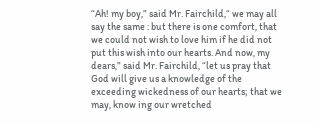“Ah! my boy,” said Mr. Fairchild,“ we may all say the same : but there is one comfort, that we could not wish to love him if he did not put this wish into our hearts. And now, my dears,” said Mr. Fairchild, “let us pray that God will give us a knowledge of the exceeding wickedness of our hearts; that we may, know ing our wretched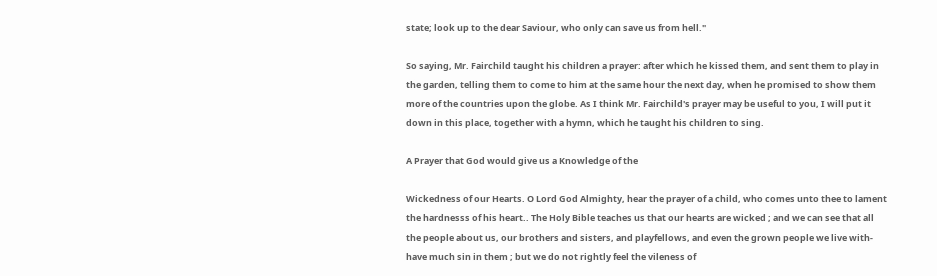state; look up to the dear Saviour, who only can save us from hell."

So saying, Mr. Fairchild taught his children a prayer: after which he kissed them, and sent them to play in the garden, telling them to come to him at the same hour the next day, when he promised to show them more of the countries upon the globe. As I think Mr. Fairchild's prayer may be useful to you, I will put it down in this place, together with a hymn, which he taught his children to sing.

A Prayer that God would give us a Knowledge of the

Wickedness of our Hearts. O Lord God Almighty, hear the prayer of a child, who comes unto thee to lament the hardnesss of his heart.. The Holy Bible teaches us that our hearts are wicked ; and we can see that all the people about us, our brothers and sisters, and playfellows, and even the grown people we live with-have much sin in them ; but we do not rightly feel the vileness of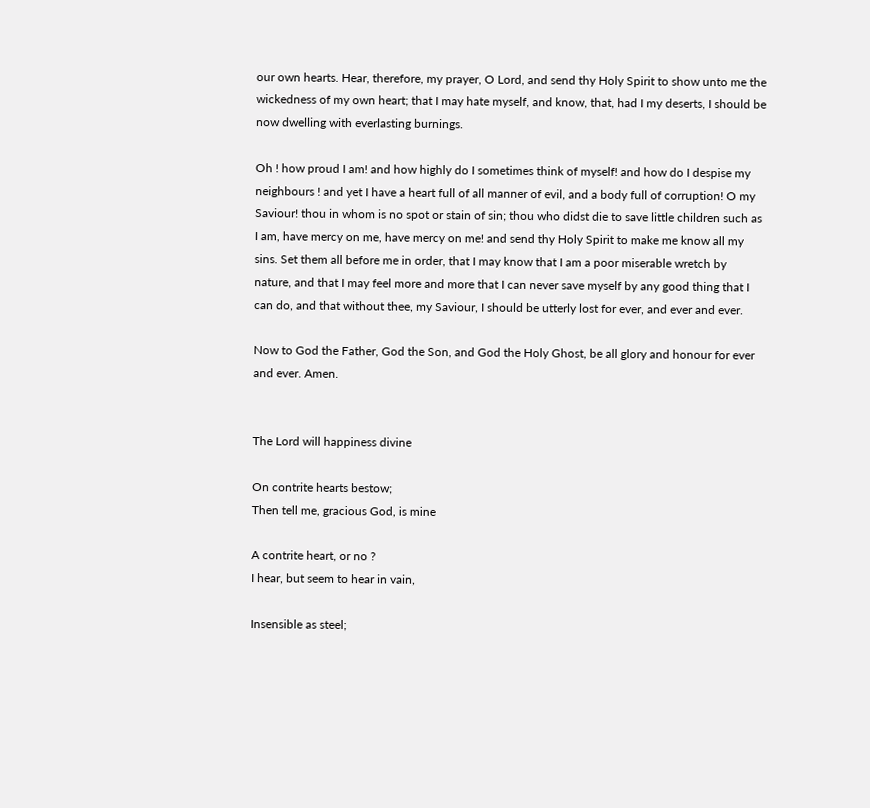our own hearts. Hear, therefore, my prayer, O Lord, and send thy Holy Spirit to show unto me the wickedness of my own heart; that I may hate myself, and know, that, had I my deserts, I should be now dwelling with everlasting burnings.

Oh ! how proud I am! and how highly do I sometimes think of myself! and how do I despise my neighbours ! and yet I have a heart full of all manner of evil, and a body full of corruption! O my Saviour! thou in whom is no spot or stain of sin; thou who didst die to save little children such as I am, have mercy on me, have mercy on me! and send thy Holy Spirit to make me know all my sins. Set them all before me in order, that I may know that I am a poor miserable wretch by nature, and that I may feel more and more that I can never save myself by any good thing that I can do, and that without thee, my Saviour, I should be utterly lost for ever, and ever and ever.

Now to God the Father, God the Son, and God the Holy Ghost, be all glory and honour for ever and ever. Amen.


The Lord will happiness divine

On contrite hearts bestow;
Then tell me, gracious God, is mine

A contrite heart, or no ?
I hear, but seem to hear in vain,

Insensible as steel;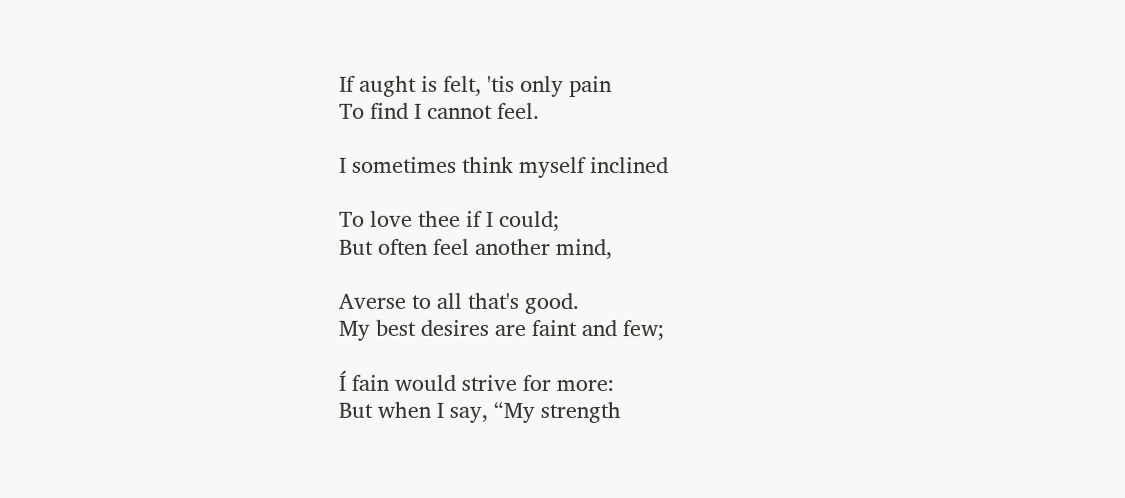If aught is felt, 'tis only pain
To find I cannot feel.

I sometimes think myself inclined

To love thee if I could;
But often feel another mind,

Averse to all that's good.
My best desires are faint and few;

Í fain would strive for more:
But when I say, “My strength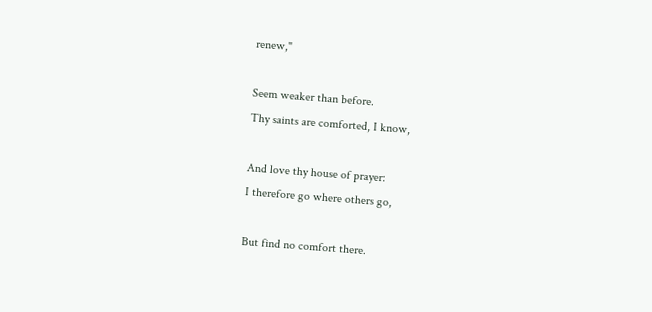renew,"

Seem weaker than before.
Thy saints are comforted, I know,

And love thy house of prayer:
I therefore go where others go,

But find no comfort there.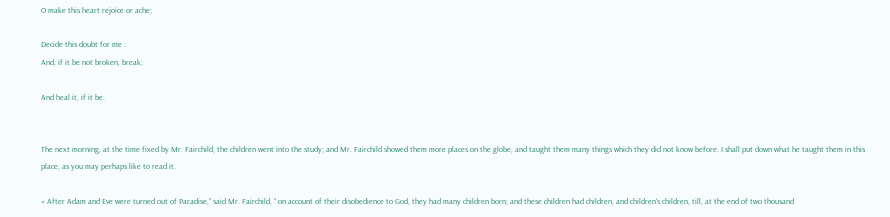O make this heart rejoice or ache;

Decide this doubt for me :
And, if it be not broken, break;

And heal it, if it be.


The next morning, at the time fixed by Mr. Fairchild, the children went into the study; and Mr. Fairchild showed them more places on the globe, and taught them many things which they did not know before. I shall put down what he taught them in this place, as you may perhaps like to read it.

« After Adam and Eve were turned out of Paradise,” said Mr. Fairchild, “ on account of their disobedience to God, they had many children born; and these children had children, and children's children, till, at the end of two thousand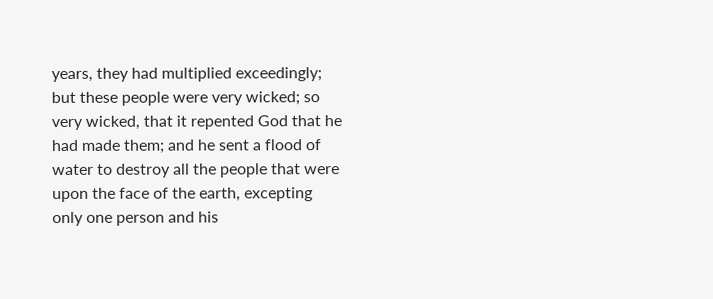years, they had multiplied exceedingly; but these people were very wicked; so very wicked, that it repented God that he had made them; and he sent a flood of water to destroy all the people that were upon the face of the earth, excepting only one person and his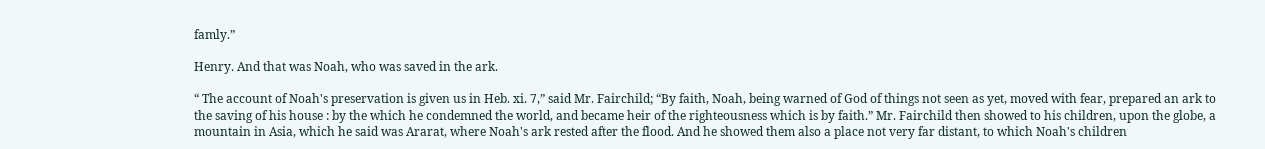famly.”

Henry. And that was Noah, who was saved in the ark.

“ The account of Noah's preservation is given us in Heb. xi. 7,” said Mr. Fairchild; “By faith, Noah, being warned of God of things not seen as yet, moved with fear, prepared an ark to the saving of his house : by the which he condemned the world, and became heir of the righteousness which is by faith.” Mr. Fairchild then showed to his children, upon the globe, a mountain in Asia, which he said was Ararat, where Noah's ark rested after the flood. And he showed them also a place not very far distant, to which Noah's children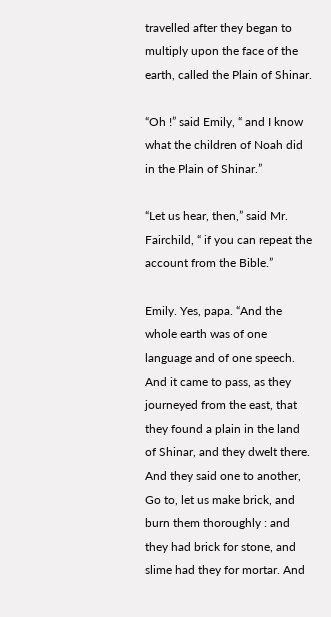travelled after they began to multiply upon the face of the earth, called the Plain of Shinar.

“Oh !” said Emily, “ and I know what the children of Noah did in the Plain of Shinar.”

“Let us hear, then,” said Mr. Fairchild, “ if you can repeat the account from the Bible.”

Emily. Yes, papa. “And the whole earth was of one language and of one speech. And it came to pass, as they journeyed from the east, that they found a plain in the land of Shinar, and they dwelt there. And they said one to another, Go to, let us make brick, and burn them thoroughly : and they had brick for stone, and slime had they for mortar. And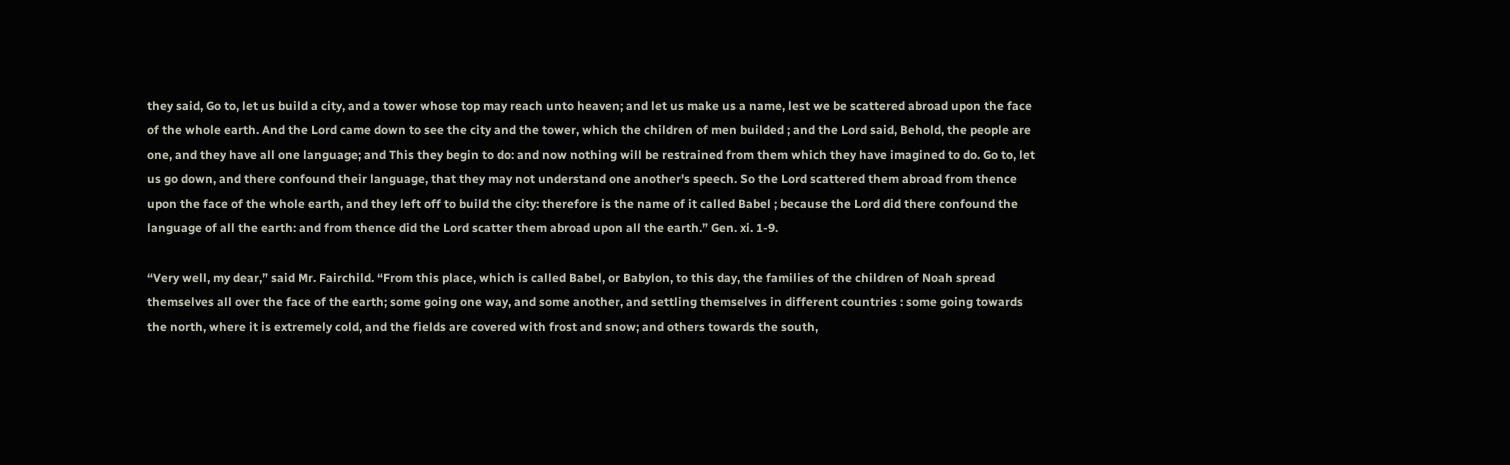they said, Go to, let us build a city, and a tower whose top may reach unto heaven; and let us make us a name, lest we be scattered abroad upon the face of the whole earth. And the Lord came down to see the city and the tower, which the children of men builded ; and the Lord said, Behold, the people are one, and they have all one language; and This they begin to do: and now nothing will be restrained from them which they have imagined to do. Go to, let us go down, and there confound their language, that they may not understand one another's speech. So the Lord scattered them abroad from thence upon the face of the whole earth, and they left off to build the city: therefore is the name of it called Babel ; because the Lord did there confound the language of all the earth: and from thence did the Lord scatter them abroad upon all the earth.” Gen. xi. 1-9.

“Very well, my dear,” said Mr. Fairchild. “From this place, which is called Babel, or Babylon, to this day, the families of the children of Noah spread themselves all over the face of the earth; some going one way, and some another, and settling themselves in different countries : some going towards the north, where it is extremely cold, and the fields are covered with frost and snow; and others towards the south,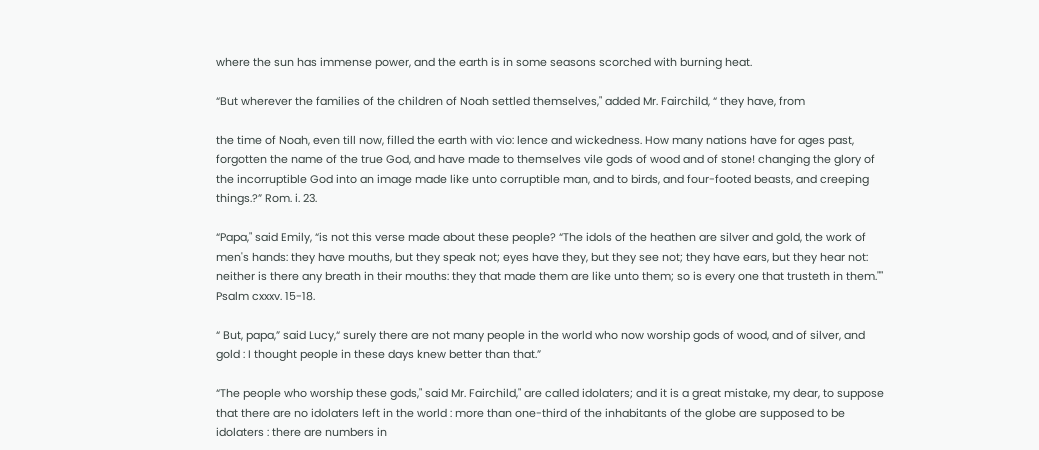where the sun has immense power, and the earth is in some seasons scorched with burning heat.

“But wherever the families of the children of Noah settled themselves," added Mr. Fairchild, “ they have, from

the time of Noah, even till now, filled the earth with vio: lence and wickedness. How many nations have for ages past, forgotten the name of the true God, and have made to themselves vile gods of wood and of stone! changing the glory of the incorruptible God into an image made like unto corruptible man, and to birds, and four-footed beasts, and creeping things.?” Rom. i. 23.

“Papa," said Emily, “is not this verse made about these people? “The idols of the heathen are silver and gold, the work of men's hands: they have mouths, but they speak not; eyes have they, but they see not; they have ears, but they hear not: neither is there any breath in their mouths: they that made them are like unto them; so is every one that trusteth in them."" Psalm cxxxv. 15-18.

“ But, papa,” said Lucy,“ surely there are not many people in the world who now worship gods of wood, and of silver, and gold : I thought people in these days knew better than that.”

“The people who worship these gods," said Mr. Fairchild," are called idolaters; and it is a great mistake, my dear, to suppose that there are no idolaters left in the world : more than one-third of the inhabitants of the globe are supposed to be idolaters : there are numbers in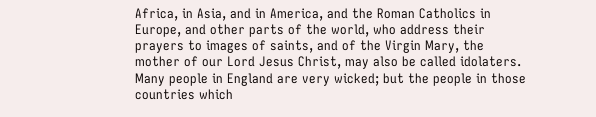Africa, in Asia, and in America, and the Roman Catholics in Europe, and other parts of the world, who address their prayers to images of saints, and of the Virgin Mary, the mother of our Lord Jesus Christ, may also be called idolaters. Many people in England are very wicked; but the people in those countries which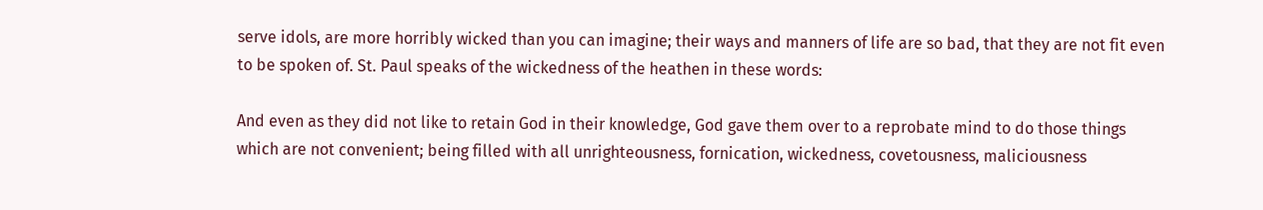serve idols, are more horribly wicked than you can imagine; their ways and manners of life are so bad, that they are not fit even to be spoken of. St. Paul speaks of the wickedness of the heathen in these words:

And even as they did not like to retain God in their knowledge, God gave them over to a reprobate mind to do those things which are not convenient; being filled with all unrighteousness, fornication, wickedness, covetousness, maliciousness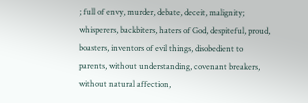; full of envy, murder, debate, deceit, malignity; whisperers, backbiters, haters of God, despiteful, proud, boasters, inventors of evil things, disobedient to parents, without understanding, covenant breakers, without natural affection,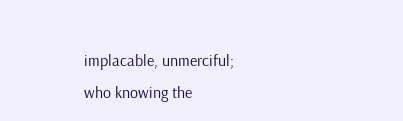implacable, unmerciful; who knowing the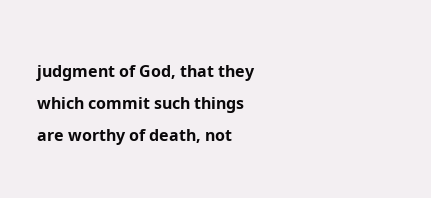judgment of God, that they which commit such things are worthy of death, not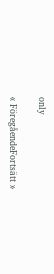only

« FöregåendeFortsätt »